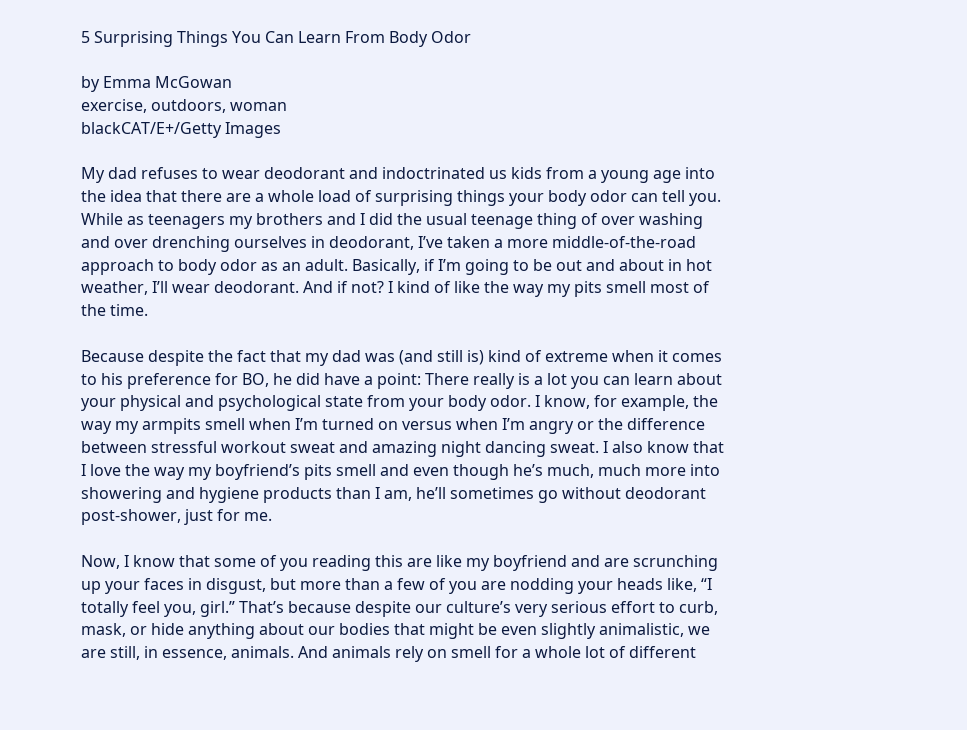5 Surprising Things You Can Learn From Body Odor

by Emma McGowan
exercise, outdoors, woman
blackCAT/E+/Getty Images

My dad refuses to wear deodorant and indoctrinated us kids from a young age into the idea that there are a whole load of surprising things your body odor can tell you. While as teenagers my brothers and I did the usual teenage thing of over washing and over drenching ourselves in deodorant, I’ve taken a more middle-of-the-road approach to body odor as an adult. Basically, if I’m going to be out and about in hot weather, I’ll wear deodorant. And if not? I kind of like the way my pits smell most of the time.

Because despite the fact that my dad was (and still is) kind of extreme when it comes to his preference for BO, he did have a point: There really is a lot you can learn about your physical and psychological state from your body odor. I know, for example, the way my armpits smell when I’m turned on versus when I’m angry or the difference between stressful workout sweat and amazing night dancing sweat. I also know that I love the way my boyfriend’s pits smell and even though he’s much, much more into showering and hygiene products than I am, he’ll sometimes go without deodorant post-shower, just for me.

Now, I know that some of you reading this are like my boyfriend and are scrunching up your faces in disgust, but more than a few of you are nodding your heads like, “I totally feel you, girl.” That’s because despite our culture’s very serious effort to curb, mask, or hide anything about our bodies that might be even slightly animalistic, we are still, in essence, animals. And animals rely on smell for a whole lot of different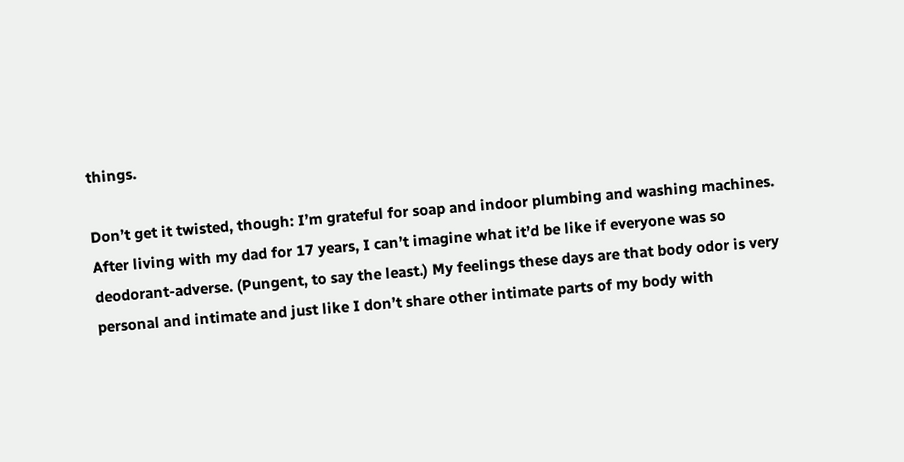things.

Don’t get it twisted, though: I’m grateful for soap and indoor plumbing and washing machines. After living with my dad for 17 years, I can’t imagine what it’d be like if everyone was so deodorant-adverse. (Pungent, to say the least.) My feelings these days are that body odor is very personal and intimate and just like I don’t share other intimate parts of my body with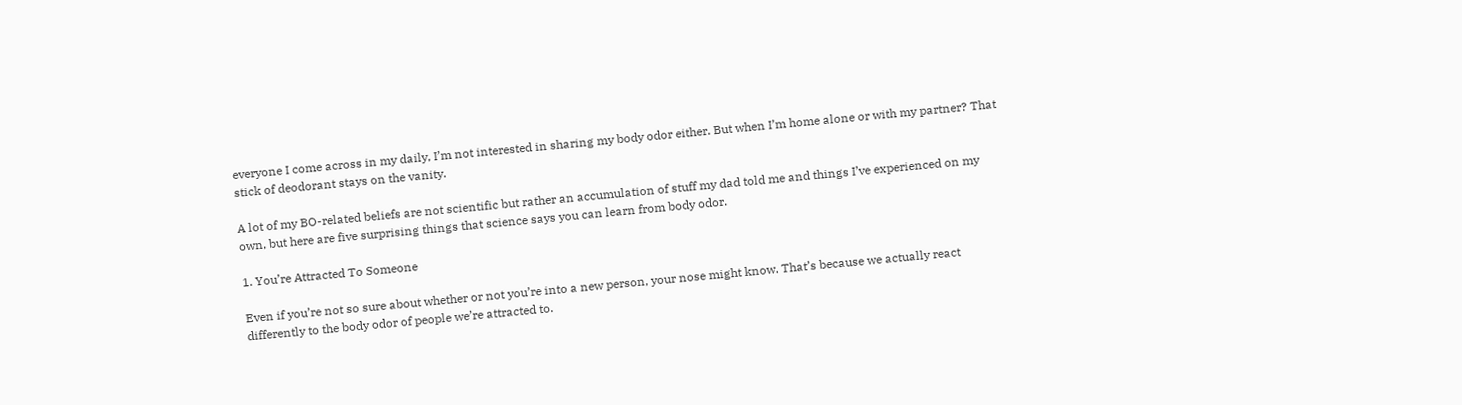everyone I come across in my daily, I’m not interested in sharing my body odor either. But when I’m home alone or with my partner? That stick of deodorant stays on the vanity.

A lot of my BO-related beliefs are not scientific but rather an accumulation of stuff my dad told me and things I’ve experienced on my own, but here are five surprising things that science says you can learn from body odor.

1. You’re Attracted To Someone

Even if you’re not so sure about whether or not you’re into a new person, your nose might know. That’s because we actually react differently to the body odor of people we’re attracted to.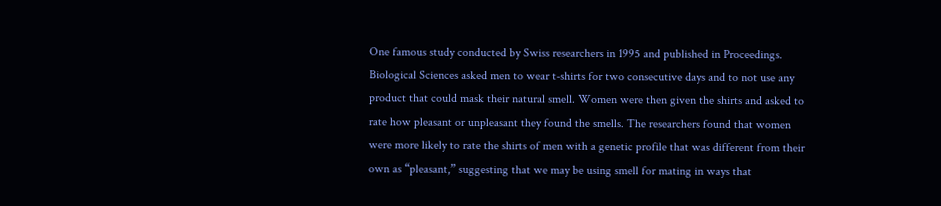One famous study conducted by Swiss researchers in 1995 and published in Proceedings. Biological Sciences asked men to wear t-shirts for two consecutive days and to not use any product that could mask their natural smell. Women were then given the shirts and asked to rate how pleasant or unpleasant they found the smells. The researchers found that women were more likely to rate the shirts of men with a genetic profile that was different from their own as “pleasant,” suggesting that we may be using smell for mating in ways that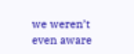we weren’t even aware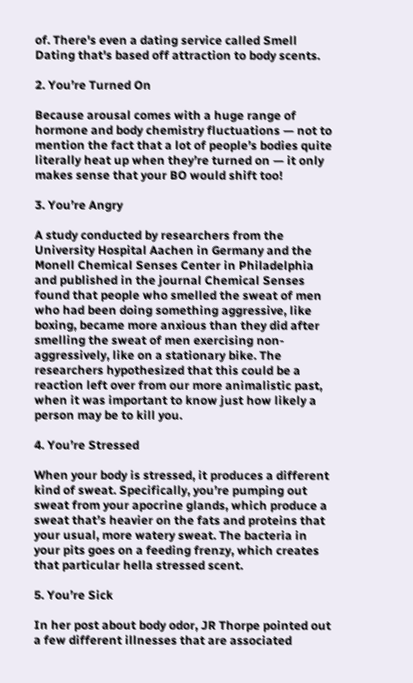of. There's even a dating service called Smell Dating that's based off attraction to body scents.

2. You’re Turned On

Because arousal comes with a huge range of hormone and body chemistry fluctuations — not to mention the fact that a lot of people’s bodies quite literally heat up when they’re turned on — it only makes sense that your BO would shift too!

3. You’re Angry

A study conducted by researchers from the University Hospital Aachen in Germany and the Monell Chemical Senses Center in Philadelphia and published in the journal Chemical Senses found that people who smelled the sweat of men who had been doing something aggressive, like boxing, became more anxious than they did after smelling the sweat of men exercising non-aggressively, like on a stationary bike. The researchers hypothesized that this could be a reaction left over from our more animalistic past, when it was important to know just how likely a person may be to kill you.

4. You’re Stressed

When your body is stressed, it produces a different kind of sweat. Specifically, you’re pumping out sweat from your apocrine glands, which produce a sweat that’s heavier on the fats and proteins that your usual, more watery sweat. The bacteria in your pits goes on a feeding frenzy, which creates that particular hella stressed scent.

5. You’re Sick

In her post about body odor, JR Thorpe pointed out a few different illnesses that are associated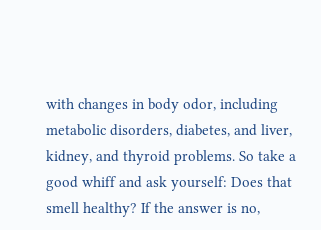with changes in body odor, including metabolic disorders, diabetes, and liver, kidney, and thyroid problems. So take a good whiff and ask yourself: Does that smell healthy? If the answer is no,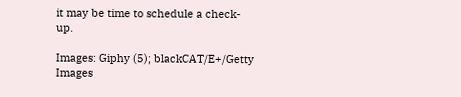it may be time to schedule a check-up.

Images: Giphy (5); blackCAT/E+/Getty Images